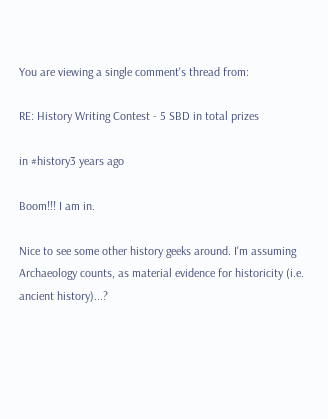You are viewing a single comment's thread from:

RE: History Writing Contest - 5 SBD in total prizes

in #history3 years ago

Boom!!! I am in.

Nice to see some other history geeks around. I'm assuming Archaeology counts, as material evidence for historicity (i.e. ancient history)...?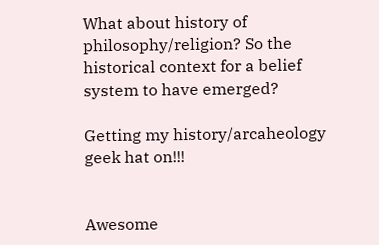What about history of philosophy/religion? So the historical context for a belief system to have emerged?

Getting my history/arcaheology geek hat on!!!


Awesome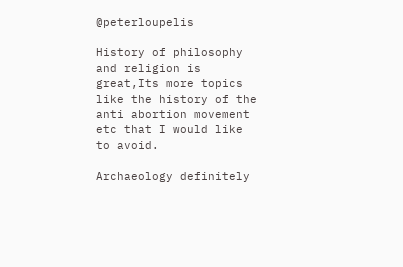@peterloupelis

History of philosophy and religion is great,Its more topics like the history of the anti abortion movement etc that I would like to avoid.

Archaeology definitely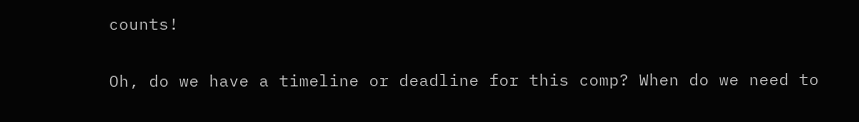counts!

Oh, do we have a timeline or deadline for this comp? When do we need to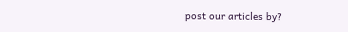post our articles by?